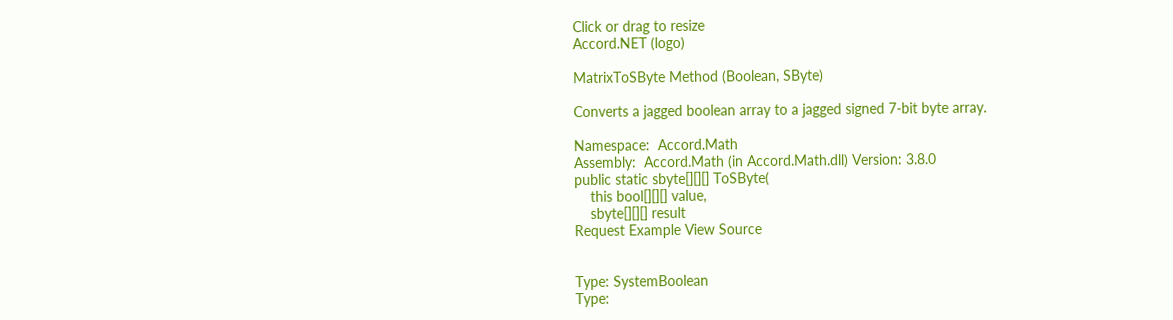Click or drag to resize
Accord.NET (logo)

MatrixToSByte Method (Boolean, SByte)

Converts a jagged boolean array to a jagged signed 7-bit byte array.

Namespace:  Accord.Math
Assembly:  Accord.Math (in Accord.Math.dll) Version: 3.8.0
public static sbyte[][][] ToSByte(
    this bool[][][] value,
    sbyte[][][] result
Request Example View Source


Type: SystemBoolean
Type: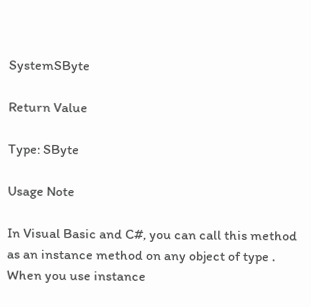SystemSByte

Return Value

Type: SByte

Usage Note

In Visual Basic and C#, you can call this method as an instance method on any object of type . When you use instance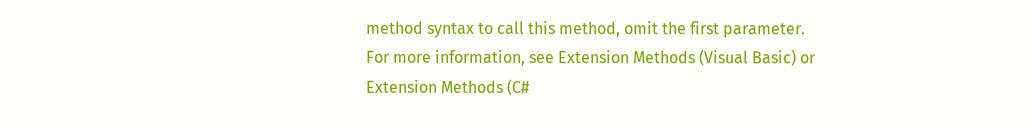method syntax to call this method, omit the first parameter. For more information, see Extension Methods (Visual Basic) or Extension Methods (C#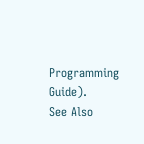Programming Guide).
See Also